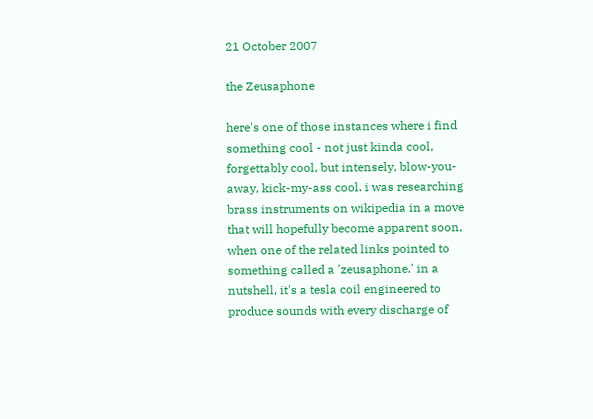21 October 2007

the Zeusaphone

here's one of those instances where i find something cool - not just kinda cool, forgettably cool, but intensely, blow-you-away, kick-my-ass cool. i was researching brass instruments on wikipedia in a move that will hopefully become apparent soon, when one of the related links pointed to something called a 'zeusaphone.' in a nutshell, it's a tesla coil engineered to produce sounds with every discharge of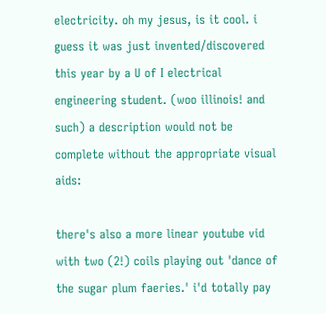electricity. oh my jesus, is it cool. i guess it was just invented/discovered this year by a U of I electrical engineering student. (woo illinois! and such) a description would not be complete without the appropriate visual aids:

there's also a more linear youtube vid with two (2!) coils playing out 'dance of the sugar plum faeries.' i'd totally pay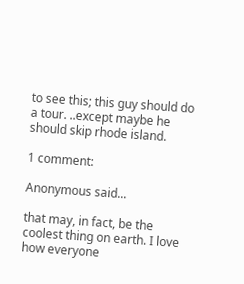to see this; this guy should do a tour. ..except maybe he should skip rhode island.

1 comment:

Anonymous said...

that may, in fact, be the coolest thing on earth. I love how everyone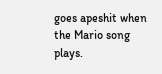goes apeshit when the Mario song plays.